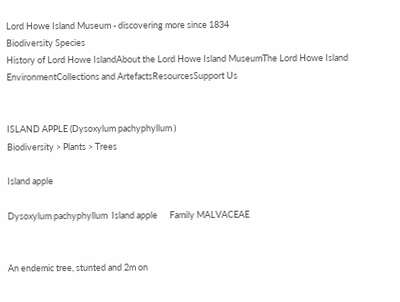Lord Howe Island Museum - discovering more since 1834
Biodiversity Species
History of Lord Howe IslandAbout the Lord Howe Island MuseumThe Lord Howe Island EnvironmentCollections and ArtefactsResourcesSupport Us


ISLAND APPLE (Dysoxylum pachyphyllum )
Biodiversity > Plants > Trees

Island apple

Dysoxylum pachyphyllum  Island apple      Family MALVACEAE


An endemic tree, stunted and 2m on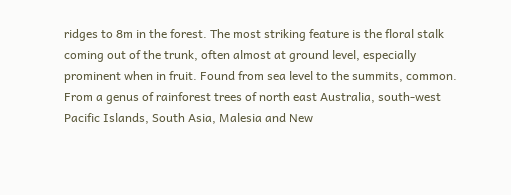ridges to 8m in the forest. The most striking feature is the floral stalk coming out of the trunk, often almost at ground level, especially prominent when in fruit. Found from sea level to the summits, common. From a genus of rainforest trees of north east Australia, south‑west Pacific Islands, South Asia, Malesia and New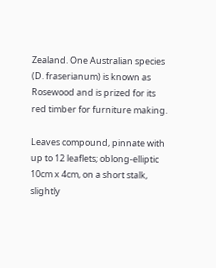Zealand. One Australian species (D. fraserianum) is known as Rosewood and is prized for its red timber for furniture making.

Leaves compound, pinnate with up to 12 leaflets; oblong‑elliptic 10cm x 4cm, on a short stalk, slightly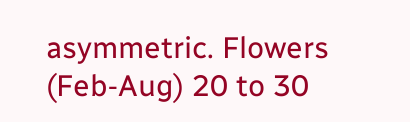asymmetric. Flowers (Feb‑Aug) 20 to 30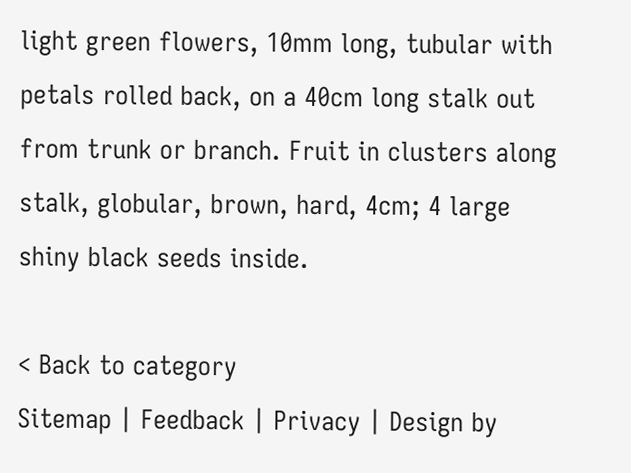light green flowers, 10mm long, tubular with petals rolled back, on a 40cm long stalk out from trunk or branch. Fruit in clusters along stalk, globular, brown, hard, 4cm; 4 large shiny black seeds inside.

< Back to category
Sitemap | Feedback | Privacy | Design by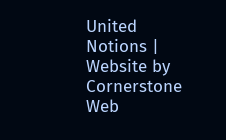United Notions | Website by Cornerstone Web